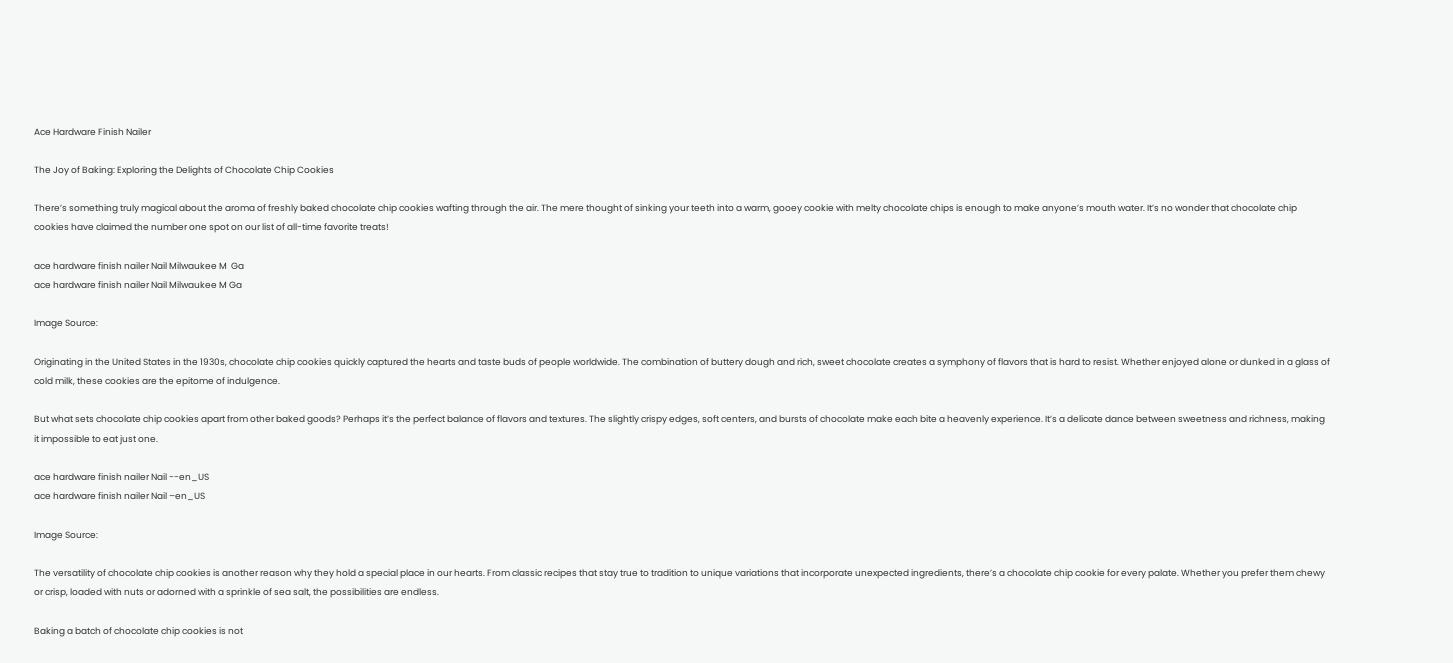Ace Hardware Finish Nailer

The Joy of Baking: Exploring the Delights of Chocolate Chip Cookies

There’s something truly magical about the aroma of freshly baked chocolate chip cookies wafting through the air. The mere thought of sinking your teeth into a warm, gooey cookie with melty chocolate chips is enough to make anyone’s mouth water. It’s no wonder that chocolate chip cookies have claimed the number one spot on our list of all-time favorite treats!

ace hardware finish nailer Nail Milwaukee M  Ga
ace hardware finish nailer Nail Milwaukee M Ga

Image Source:

Originating in the United States in the 1930s, chocolate chip cookies quickly captured the hearts and taste buds of people worldwide. The combination of buttery dough and rich, sweet chocolate creates a symphony of flavors that is hard to resist. Whether enjoyed alone or dunked in a glass of cold milk, these cookies are the epitome of indulgence.

But what sets chocolate chip cookies apart from other baked goods? Perhaps it’s the perfect balance of flavors and textures. The slightly crispy edges, soft centers, and bursts of chocolate make each bite a heavenly experience. It’s a delicate dance between sweetness and richness, making it impossible to eat just one.

ace hardware finish nailer Nail --en_US
ace hardware finish nailer Nail –en_US

Image Source:

The versatility of chocolate chip cookies is another reason why they hold a special place in our hearts. From classic recipes that stay true to tradition to unique variations that incorporate unexpected ingredients, there’s a chocolate chip cookie for every palate. Whether you prefer them chewy or crisp, loaded with nuts or adorned with a sprinkle of sea salt, the possibilities are endless.

Baking a batch of chocolate chip cookies is not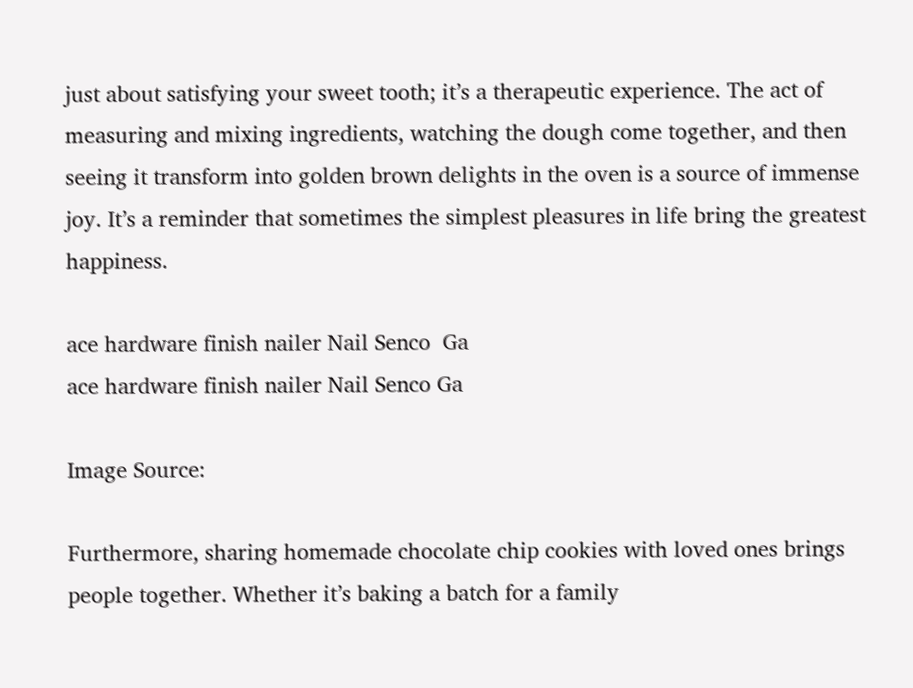just about satisfying your sweet tooth; it’s a therapeutic experience. The act of measuring and mixing ingredients, watching the dough come together, and then seeing it transform into golden brown delights in the oven is a source of immense joy. It’s a reminder that sometimes the simplest pleasures in life bring the greatest happiness.

ace hardware finish nailer Nail Senco  Ga
ace hardware finish nailer Nail Senco Ga

Image Source:

Furthermore, sharing homemade chocolate chip cookies with loved ones brings people together. Whether it’s baking a batch for a family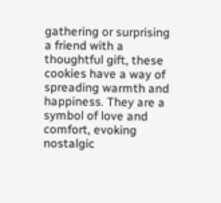gathering or surprising a friend with a thoughtful gift, these cookies have a way of spreading warmth and happiness. They are a symbol of love and comfort, evoking nostalgic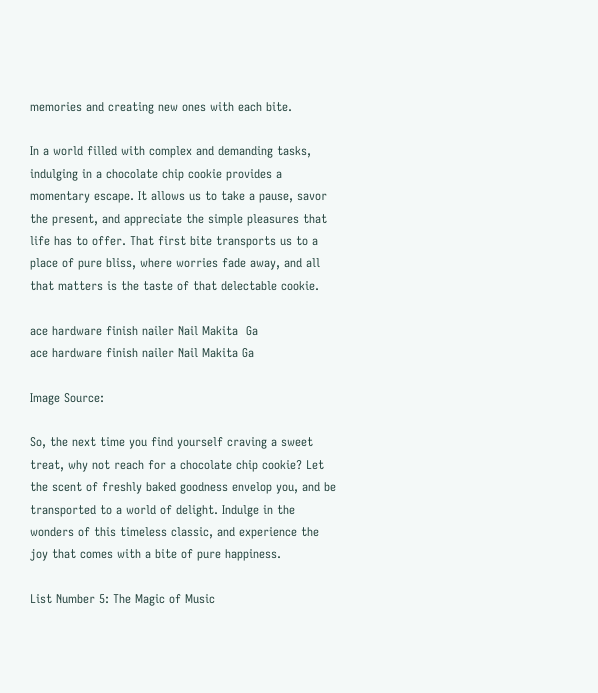memories and creating new ones with each bite.

In a world filled with complex and demanding tasks, indulging in a chocolate chip cookie provides a momentary escape. It allows us to take a pause, savor the present, and appreciate the simple pleasures that life has to offer. That first bite transports us to a place of pure bliss, where worries fade away, and all that matters is the taste of that delectable cookie.

ace hardware finish nailer Nail Makita  Ga
ace hardware finish nailer Nail Makita Ga

Image Source:

So, the next time you find yourself craving a sweet treat, why not reach for a chocolate chip cookie? Let the scent of freshly baked goodness envelop you, and be transported to a world of delight. Indulge in the wonders of this timeless classic, and experience the joy that comes with a bite of pure happiness.

List Number 5: The Magic of Music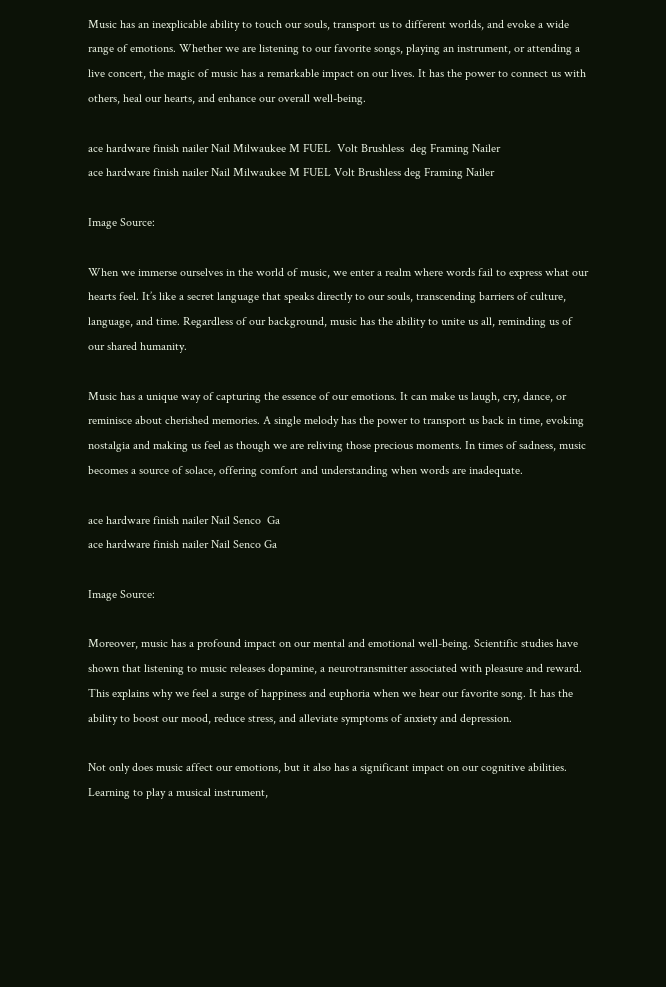Music has an inexplicable ability to touch our souls, transport us to different worlds, and evoke a wide range of emotions. Whether we are listening to our favorite songs, playing an instrument, or attending a live concert, the magic of music has a remarkable impact on our lives. It has the power to connect us with others, heal our hearts, and enhance our overall well-being.

ace hardware finish nailer Nail Milwaukee M FUEL  Volt Brushless  deg Framing Nailer
ace hardware finish nailer Nail Milwaukee M FUEL Volt Brushless deg Framing Nailer

Image Source:

When we immerse ourselves in the world of music, we enter a realm where words fail to express what our hearts feel. It’s like a secret language that speaks directly to our souls, transcending barriers of culture, language, and time. Regardless of our background, music has the ability to unite us all, reminding us of our shared humanity.

Music has a unique way of capturing the essence of our emotions. It can make us laugh, cry, dance, or reminisce about cherished memories. A single melody has the power to transport us back in time, evoking nostalgia and making us feel as though we are reliving those precious moments. In times of sadness, music becomes a source of solace, offering comfort and understanding when words are inadequate.

ace hardware finish nailer Nail Senco  Ga
ace hardware finish nailer Nail Senco Ga

Image Source:

Moreover, music has a profound impact on our mental and emotional well-being. Scientific studies have shown that listening to music releases dopamine, a neurotransmitter associated with pleasure and reward. This explains why we feel a surge of happiness and euphoria when we hear our favorite song. It has the ability to boost our mood, reduce stress, and alleviate symptoms of anxiety and depression.

Not only does music affect our emotions, but it also has a significant impact on our cognitive abilities. Learning to play a musical instrument,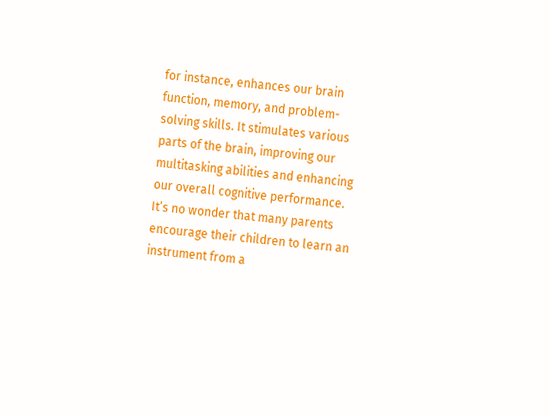for instance, enhances our brain function, memory, and problem-solving skills. It stimulates various parts of the brain, improving our multitasking abilities and enhancing our overall cognitive performance. It’s no wonder that many parents encourage their children to learn an instrument from a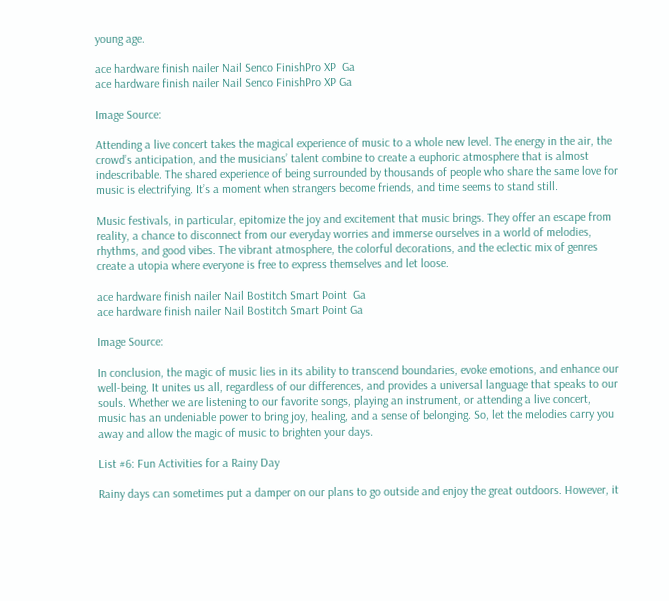young age.

ace hardware finish nailer Nail Senco FinishPro XP  Ga
ace hardware finish nailer Nail Senco FinishPro XP Ga

Image Source:

Attending a live concert takes the magical experience of music to a whole new level. The energy in the air, the crowd’s anticipation, and the musicians’ talent combine to create a euphoric atmosphere that is almost indescribable. The shared experience of being surrounded by thousands of people who share the same love for music is electrifying. It’s a moment when strangers become friends, and time seems to stand still.

Music festivals, in particular, epitomize the joy and excitement that music brings. They offer an escape from reality, a chance to disconnect from our everyday worries and immerse ourselves in a world of melodies, rhythms, and good vibes. The vibrant atmosphere, the colorful decorations, and the eclectic mix of genres create a utopia where everyone is free to express themselves and let loose.

ace hardware finish nailer Nail Bostitch Smart Point  Ga
ace hardware finish nailer Nail Bostitch Smart Point Ga

Image Source:

In conclusion, the magic of music lies in its ability to transcend boundaries, evoke emotions, and enhance our well-being. It unites us all, regardless of our differences, and provides a universal language that speaks to our souls. Whether we are listening to our favorite songs, playing an instrument, or attending a live concert, music has an undeniable power to bring joy, healing, and a sense of belonging. So, let the melodies carry you away and allow the magic of music to brighten your days.

List #6: Fun Activities for a Rainy Day

Rainy days can sometimes put a damper on our plans to go outside and enjoy the great outdoors. However, it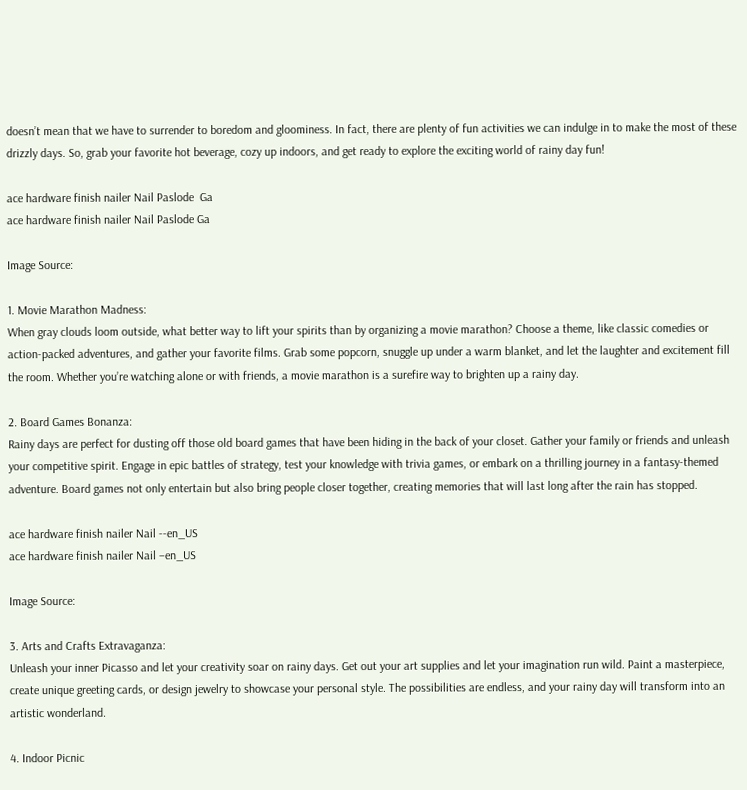doesn’t mean that we have to surrender to boredom and gloominess. In fact, there are plenty of fun activities we can indulge in to make the most of these drizzly days. So, grab your favorite hot beverage, cozy up indoors, and get ready to explore the exciting world of rainy day fun!

ace hardware finish nailer Nail Paslode  Ga
ace hardware finish nailer Nail Paslode Ga

Image Source:

1. Movie Marathon Madness:
When gray clouds loom outside, what better way to lift your spirits than by organizing a movie marathon? Choose a theme, like classic comedies or action-packed adventures, and gather your favorite films. Grab some popcorn, snuggle up under a warm blanket, and let the laughter and excitement fill the room. Whether you’re watching alone or with friends, a movie marathon is a surefire way to brighten up a rainy day.

2. Board Games Bonanza:
Rainy days are perfect for dusting off those old board games that have been hiding in the back of your closet. Gather your family or friends and unleash your competitive spirit. Engage in epic battles of strategy, test your knowledge with trivia games, or embark on a thrilling journey in a fantasy-themed adventure. Board games not only entertain but also bring people closer together, creating memories that will last long after the rain has stopped.

ace hardware finish nailer Nail --en_US
ace hardware finish nailer Nail –en_US

Image Source:

3. Arts and Crafts Extravaganza:
Unleash your inner Picasso and let your creativity soar on rainy days. Get out your art supplies and let your imagination run wild. Paint a masterpiece, create unique greeting cards, or design jewelry to showcase your personal style. The possibilities are endless, and your rainy day will transform into an artistic wonderland.

4. Indoor Picnic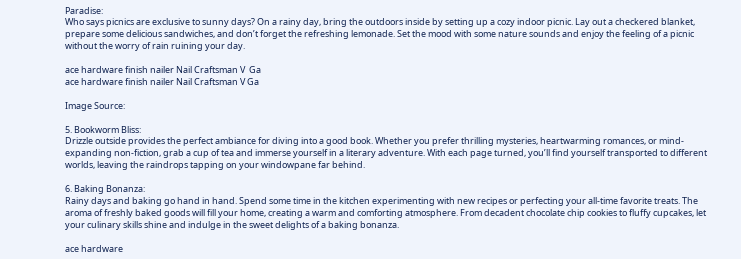Paradise:
Who says picnics are exclusive to sunny days? On a rainy day, bring the outdoors inside by setting up a cozy indoor picnic. Lay out a checkered blanket, prepare some delicious sandwiches, and don’t forget the refreshing lemonade. Set the mood with some nature sounds and enjoy the feeling of a picnic without the worry of rain ruining your day.

ace hardware finish nailer Nail Craftsman V  Ga
ace hardware finish nailer Nail Craftsman V Ga

Image Source:

5. Bookworm Bliss:
Drizzle outside provides the perfect ambiance for diving into a good book. Whether you prefer thrilling mysteries, heartwarming romances, or mind-expanding non-fiction, grab a cup of tea and immerse yourself in a literary adventure. With each page turned, you’ll find yourself transported to different worlds, leaving the raindrops tapping on your windowpane far behind.

6. Baking Bonanza:
Rainy days and baking go hand in hand. Spend some time in the kitchen experimenting with new recipes or perfecting your all-time favorite treats. The aroma of freshly baked goods will fill your home, creating a warm and comforting atmosphere. From decadent chocolate chip cookies to fluffy cupcakes, let your culinary skills shine and indulge in the sweet delights of a baking bonanza.

ace hardware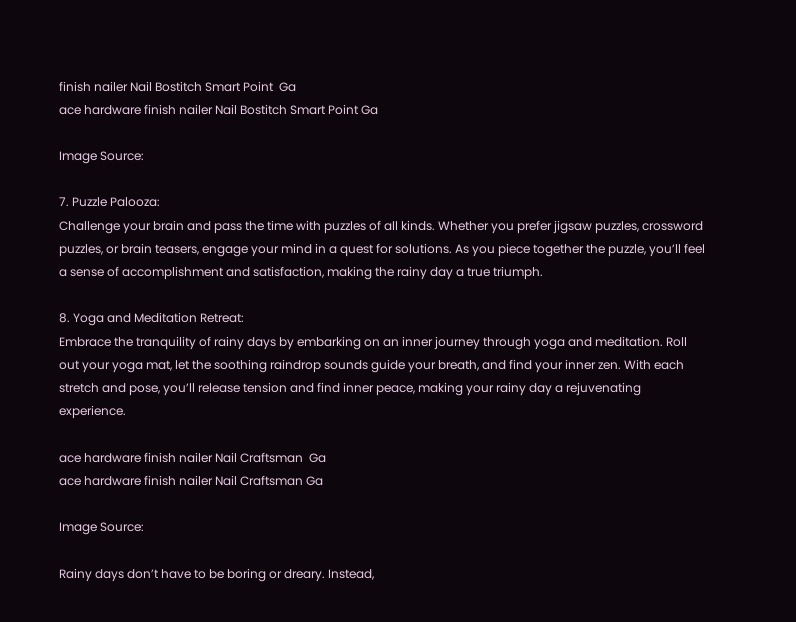finish nailer Nail Bostitch Smart Point  Ga
ace hardware finish nailer Nail Bostitch Smart Point Ga

Image Source:

7. Puzzle Palooza:
Challenge your brain and pass the time with puzzles of all kinds. Whether you prefer jigsaw puzzles, crossword puzzles, or brain teasers, engage your mind in a quest for solutions. As you piece together the puzzle, you’ll feel a sense of accomplishment and satisfaction, making the rainy day a true triumph.

8. Yoga and Meditation Retreat:
Embrace the tranquility of rainy days by embarking on an inner journey through yoga and meditation. Roll out your yoga mat, let the soothing raindrop sounds guide your breath, and find your inner zen. With each stretch and pose, you’ll release tension and find inner peace, making your rainy day a rejuvenating experience.

ace hardware finish nailer Nail Craftsman  Ga
ace hardware finish nailer Nail Craftsman Ga

Image Source:

Rainy days don’t have to be boring or dreary. Instead,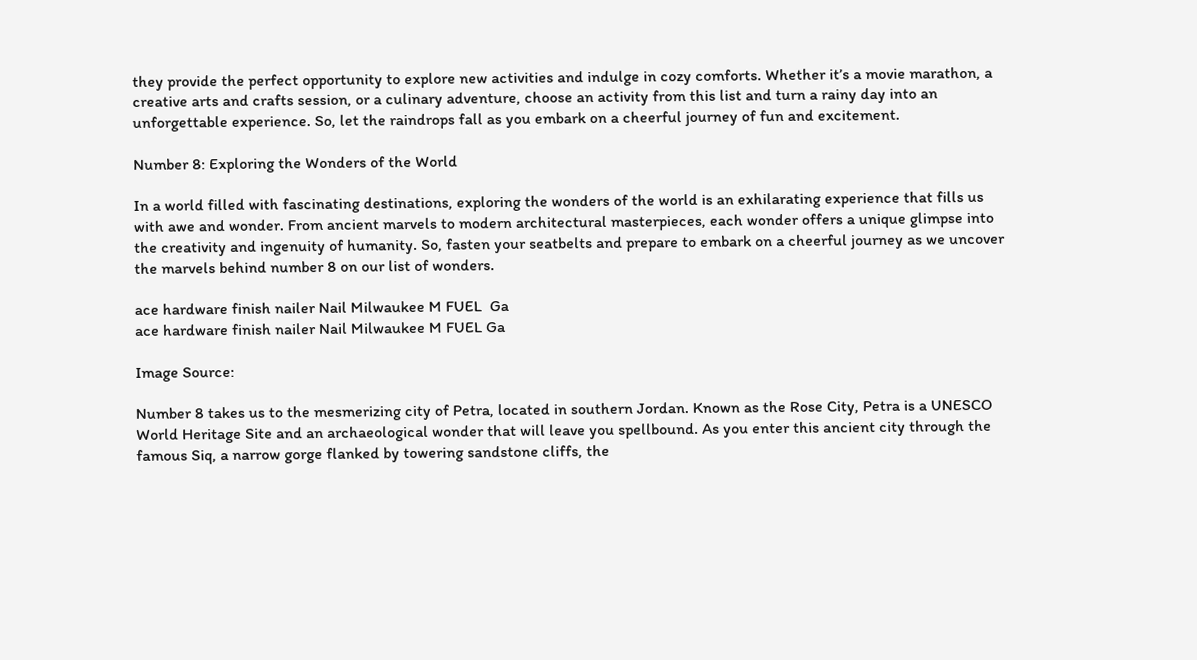they provide the perfect opportunity to explore new activities and indulge in cozy comforts. Whether it’s a movie marathon, a creative arts and crafts session, or a culinary adventure, choose an activity from this list and turn a rainy day into an unforgettable experience. So, let the raindrops fall as you embark on a cheerful journey of fun and excitement.

Number 8: Exploring the Wonders of the World

In a world filled with fascinating destinations, exploring the wonders of the world is an exhilarating experience that fills us with awe and wonder. From ancient marvels to modern architectural masterpieces, each wonder offers a unique glimpse into the creativity and ingenuity of humanity. So, fasten your seatbelts and prepare to embark on a cheerful journey as we uncover the marvels behind number 8 on our list of wonders.

ace hardware finish nailer Nail Milwaukee M FUEL  Ga
ace hardware finish nailer Nail Milwaukee M FUEL Ga

Image Source:

Number 8 takes us to the mesmerizing city of Petra, located in southern Jordan. Known as the Rose City, Petra is a UNESCO World Heritage Site and an archaeological wonder that will leave you spellbound. As you enter this ancient city through the famous Siq, a narrow gorge flanked by towering sandstone cliffs, the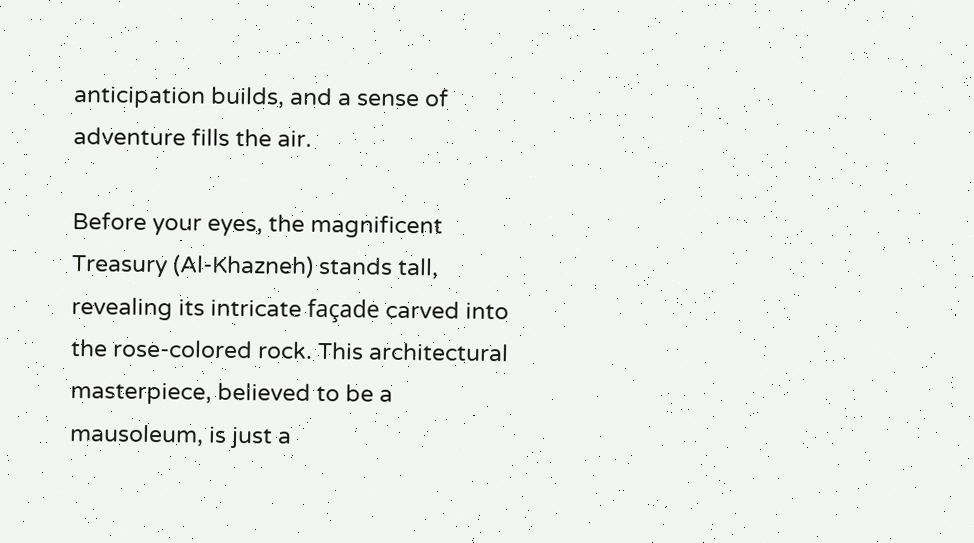anticipation builds, and a sense of adventure fills the air.

Before your eyes, the magnificent Treasury (Al-Khazneh) stands tall, revealing its intricate façade carved into the rose-colored rock. This architectural masterpiece, believed to be a mausoleum, is just a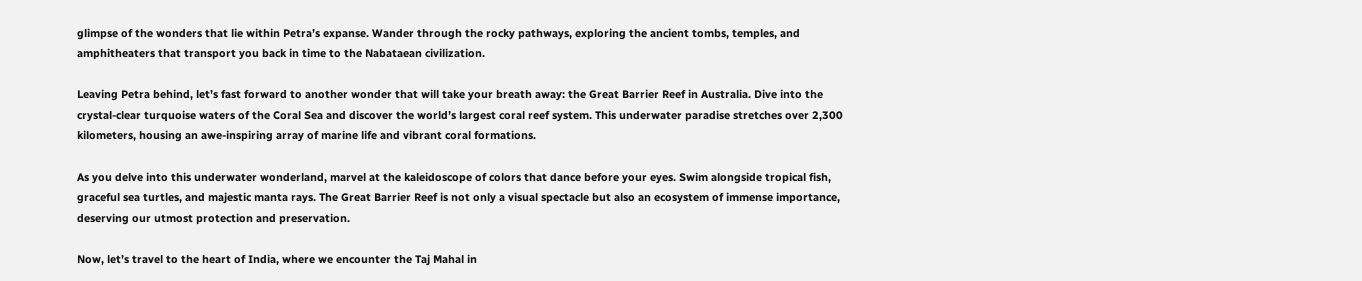glimpse of the wonders that lie within Petra’s expanse. Wander through the rocky pathways, exploring the ancient tombs, temples, and amphitheaters that transport you back in time to the Nabataean civilization.

Leaving Petra behind, let’s fast forward to another wonder that will take your breath away: the Great Barrier Reef in Australia. Dive into the crystal-clear turquoise waters of the Coral Sea and discover the world’s largest coral reef system. This underwater paradise stretches over 2,300 kilometers, housing an awe-inspiring array of marine life and vibrant coral formations.

As you delve into this underwater wonderland, marvel at the kaleidoscope of colors that dance before your eyes. Swim alongside tropical fish, graceful sea turtles, and majestic manta rays. The Great Barrier Reef is not only a visual spectacle but also an ecosystem of immense importance, deserving our utmost protection and preservation.

Now, let’s travel to the heart of India, where we encounter the Taj Mahal in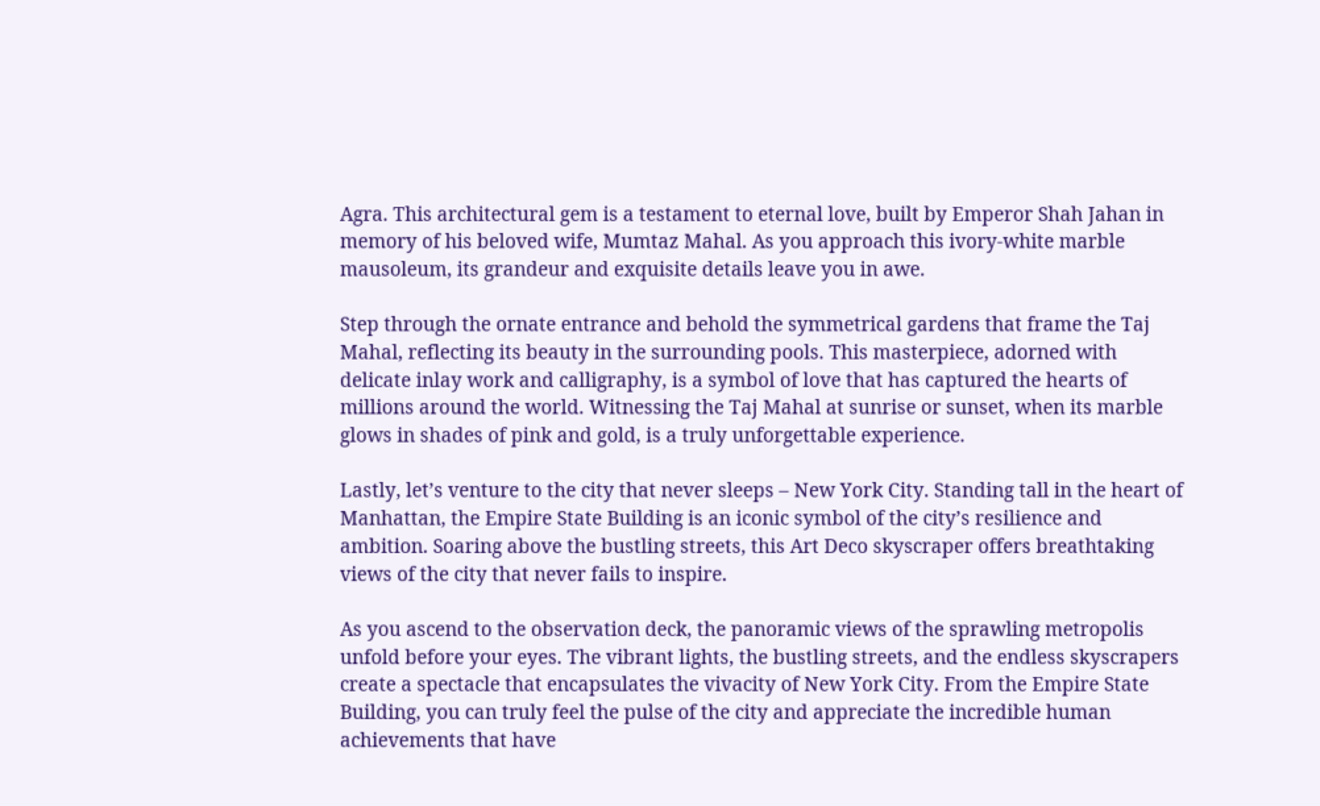Agra. This architectural gem is a testament to eternal love, built by Emperor Shah Jahan in memory of his beloved wife, Mumtaz Mahal. As you approach this ivory-white marble mausoleum, its grandeur and exquisite details leave you in awe.

Step through the ornate entrance and behold the symmetrical gardens that frame the Taj Mahal, reflecting its beauty in the surrounding pools. This masterpiece, adorned with delicate inlay work and calligraphy, is a symbol of love that has captured the hearts of millions around the world. Witnessing the Taj Mahal at sunrise or sunset, when its marble glows in shades of pink and gold, is a truly unforgettable experience.

Lastly, let’s venture to the city that never sleeps – New York City. Standing tall in the heart of Manhattan, the Empire State Building is an iconic symbol of the city’s resilience and ambition. Soaring above the bustling streets, this Art Deco skyscraper offers breathtaking views of the city that never fails to inspire.

As you ascend to the observation deck, the panoramic views of the sprawling metropolis unfold before your eyes. The vibrant lights, the bustling streets, and the endless skyscrapers create a spectacle that encapsulates the vivacity of New York City. From the Empire State Building, you can truly feel the pulse of the city and appreciate the incredible human achievements that have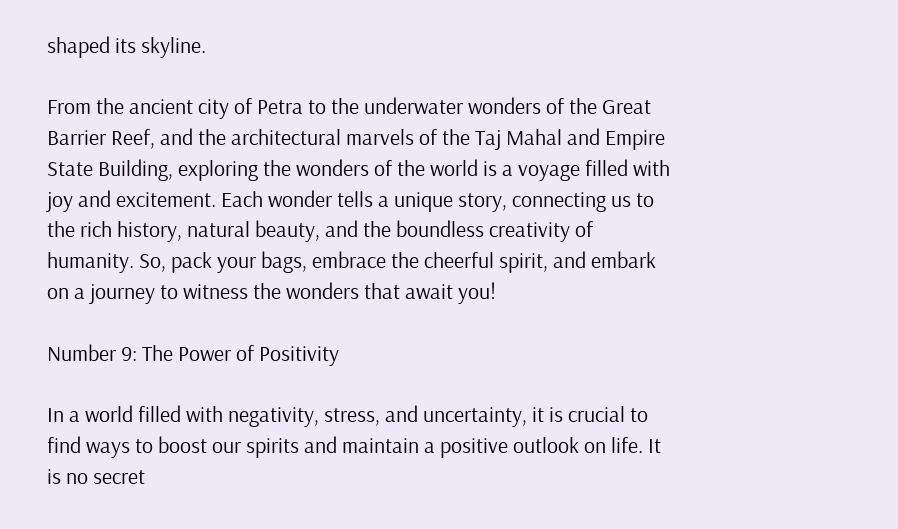shaped its skyline.

From the ancient city of Petra to the underwater wonders of the Great Barrier Reef, and the architectural marvels of the Taj Mahal and Empire State Building, exploring the wonders of the world is a voyage filled with joy and excitement. Each wonder tells a unique story, connecting us to the rich history, natural beauty, and the boundless creativity of humanity. So, pack your bags, embrace the cheerful spirit, and embark on a journey to witness the wonders that await you!

Number 9: The Power of Positivity

In a world filled with negativity, stress, and uncertainty, it is crucial to find ways to boost our spirits and maintain a positive outlook on life. It is no secret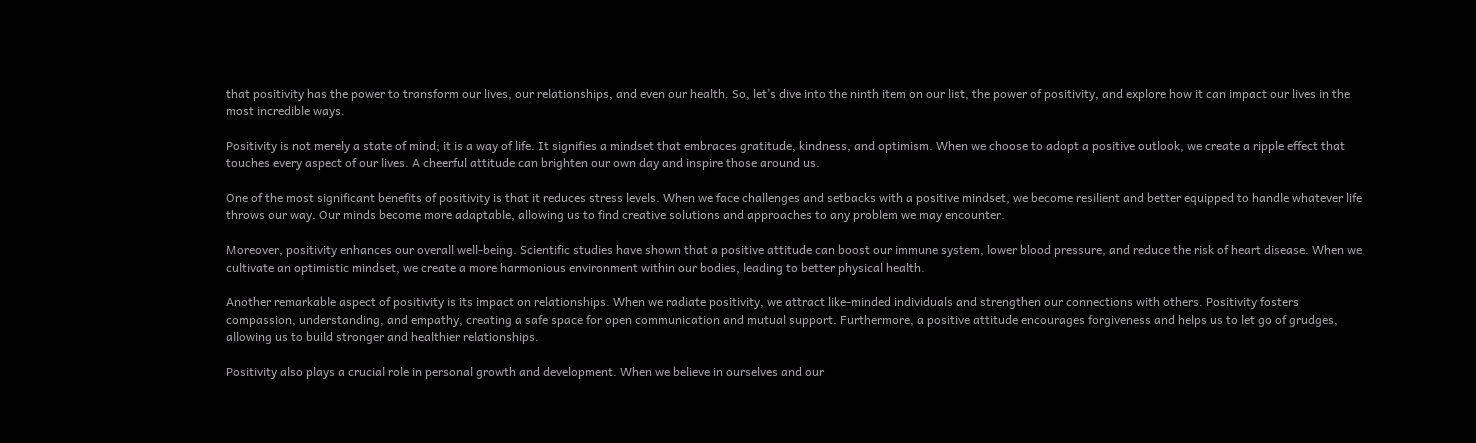that positivity has the power to transform our lives, our relationships, and even our health. So, let’s dive into the ninth item on our list, the power of positivity, and explore how it can impact our lives in the most incredible ways.

Positivity is not merely a state of mind; it is a way of life. It signifies a mindset that embraces gratitude, kindness, and optimism. When we choose to adopt a positive outlook, we create a ripple effect that touches every aspect of our lives. A cheerful attitude can brighten our own day and inspire those around us.

One of the most significant benefits of positivity is that it reduces stress levels. When we face challenges and setbacks with a positive mindset, we become resilient and better equipped to handle whatever life throws our way. Our minds become more adaptable, allowing us to find creative solutions and approaches to any problem we may encounter.

Moreover, positivity enhances our overall well-being. Scientific studies have shown that a positive attitude can boost our immune system, lower blood pressure, and reduce the risk of heart disease. When we cultivate an optimistic mindset, we create a more harmonious environment within our bodies, leading to better physical health.

Another remarkable aspect of positivity is its impact on relationships. When we radiate positivity, we attract like-minded individuals and strengthen our connections with others. Positivity fosters compassion, understanding, and empathy, creating a safe space for open communication and mutual support. Furthermore, a positive attitude encourages forgiveness and helps us to let go of grudges, allowing us to build stronger and healthier relationships.

Positivity also plays a crucial role in personal growth and development. When we believe in ourselves and our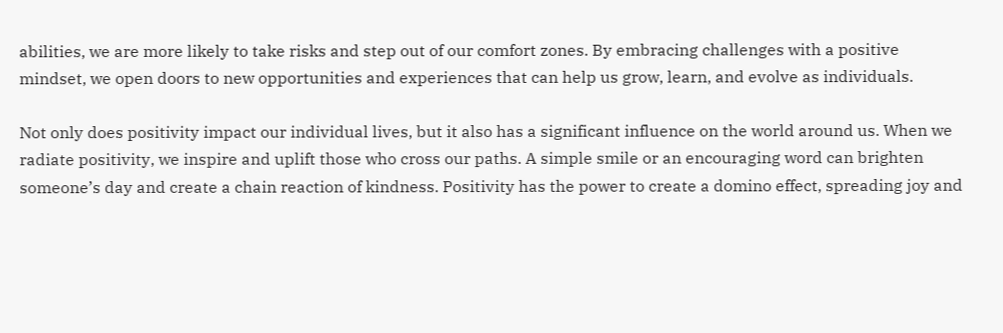abilities, we are more likely to take risks and step out of our comfort zones. By embracing challenges with a positive mindset, we open doors to new opportunities and experiences that can help us grow, learn, and evolve as individuals.

Not only does positivity impact our individual lives, but it also has a significant influence on the world around us. When we radiate positivity, we inspire and uplift those who cross our paths. A simple smile or an encouraging word can brighten someone’s day and create a chain reaction of kindness. Positivity has the power to create a domino effect, spreading joy and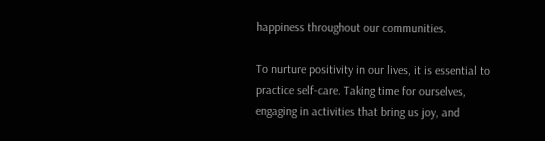happiness throughout our communities.

To nurture positivity in our lives, it is essential to practice self-care. Taking time for ourselves, engaging in activities that bring us joy, and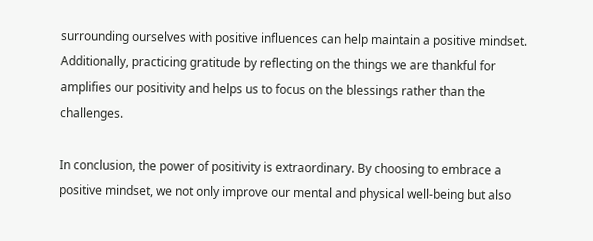surrounding ourselves with positive influences can help maintain a positive mindset. Additionally, practicing gratitude by reflecting on the things we are thankful for amplifies our positivity and helps us to focus on the blessings rather than the challenges.

In conclusion, the power of positivity is extraordinary. By choosing to embrace a positive mindset, we not only improve our mental and physical well-being but also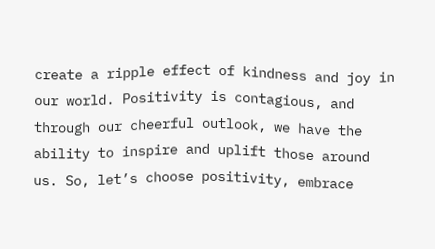create a ripple effect of kindness and joy in our world. Positivity is contagious, and through our cheerful outlook, we have the ability to inspire and uplift those around us. So, let’s choose positivity, embrace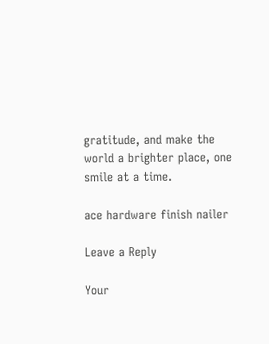gratitude, and make the world a brighter place, one smile at a time.

ace hardware finish nailer

Leave a Reply

Your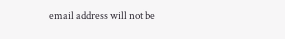email address will not be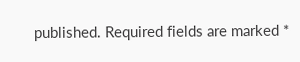published. Required fields are marked *